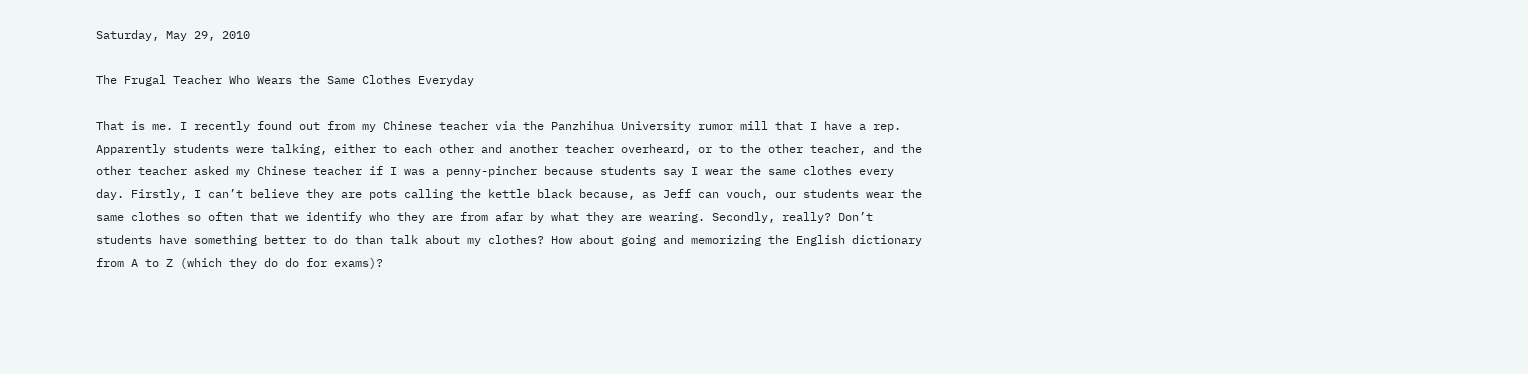Saturday, May 29, 2010

The Frugal Teacher Who Wears the Same Clothes Everyday

That is me. I recently found out from my Chinese teacher via the Panzhihua University rumor mill that I have a rep. Apparently students were talking, either to each other and another teacher overheard, or to the other teacher, and the other teacher asked my Chinese teacher if I was a penny-pincher because students say I wear the same clothes every day. Firstly, I can’t believe they are pots calling the kettle black because, as Jeff can vouch, our students wear the same clothes so often that we identify who they are from afar by what they are wearing. Secondly, really? Don’t students have something better to do than talk about my clothes? How about going and memorizing the English dictionary from A to Z (which they do do for exams)?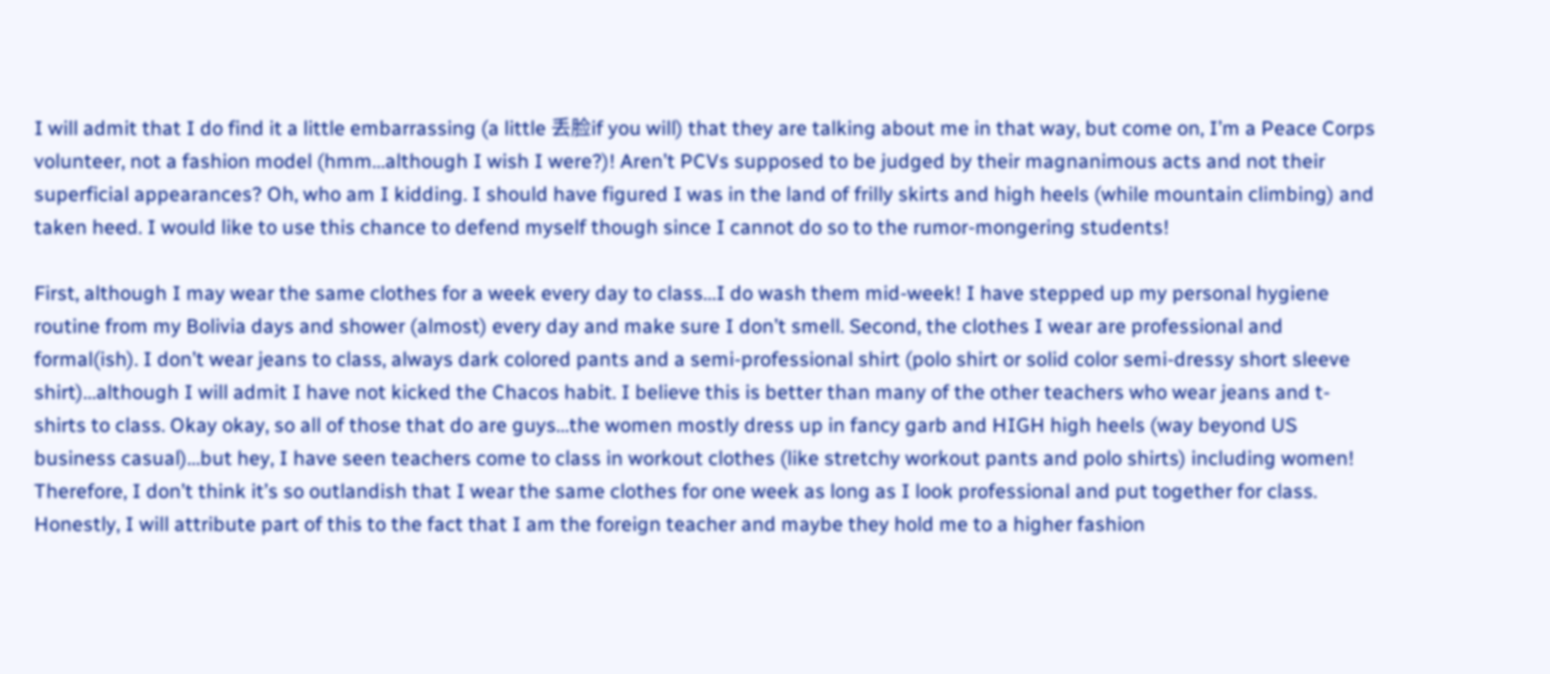I will admit that I do find it a little embarrassing (a little 丢脸if you will) that they are talking about me in that way, but come on, I’m a Peace Corps volunteer, not a fashion model (hmm…although I wish I were?)! Aren’t PCVs supposed to be judged by their magnanimous acts and not their superficial appearances? Oh, who am I kidding. I should have figured I was in the land of frilly skirts and high heels (while mountain climbing) and taken heed. I would like to use this chance to defend myself though since I cannot do so to the rumor-mongering students!

First, although I may wear the same clothes for a week every day to class…I do wash them mid-week! I have stepped up my personal hygiene routine from my Bolivia days and shower (almost) every day and make sure I don’t smell. Second, the clothes I wear are professional and formal(ish). I don’t wear jeans to class, always dark colored pants and a semi-professional shirt (polo shirt or solid color semi-dressy short sleeve shirt)…although I will admit I have not kicked the Chacos habit. I believe this is better than many of the other teachers who wear jeans and t-shirts to class. Okay okay, so all of those that do are guys…the women mostly dress up in fancy garb and HIGH high heels (way beyond US business casual)…but hey, I have seen teachers come to class in workout clothes (like stretchy workout pants and polo shirts) including women! Therefore, I don’t think it’s so outlandish that I wear the same clothes for one week as long as I look professional and put together for class. Honestly, I will attribute part of this to the fact that I am the foreign teacher and maybe they hold me to a higher fashion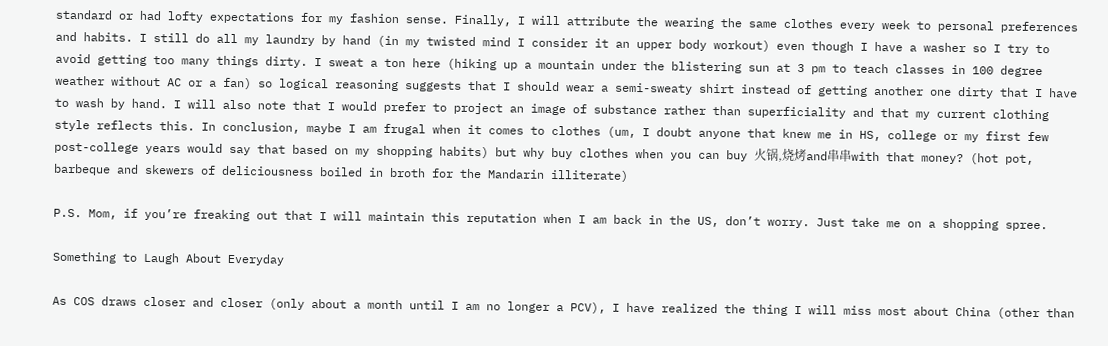standard or had lofty expectations for my fashion sense. Finally, I will attribute the wearing the same clothes every week to personal preferences and habits. I still do all my laundry by hand (in my twisted mind I consider it an upper body workout) even though I have a washer so I try to avoid getting too many things dirty. I sweat a ton here (hiking up a mountain under the blistering sun at 3 pm to teach classes in 100 degree weather without AC or a fan) so logical reasoning suggests that I should wear a semi-sweaty shirt instead of getting another one dirty that I have to wash by hand. I will also note that I would prefer to project an image of substance rather than superficiality and that my current clothing style reflects this. In conclusion, maybe I am frugal when it comes to clothes (um, I doubt anyone that knew me in HS, college or my first few post-college years would say that based on my shopping habits) but why buy clothes when you can buy 火锅,烧烤and串串with that money? (hot pot, barbeque and skewers of deliciousness boiled in broth for the Mandarin illiterate)

P.S. Mom, if you’re freaking out that I will maintain this reputation when I am back in the US, don’t worry. Just take me on a shopping spree.

Something to Laugh About Everyday

As COS draws closer and closer (only about a month until I am no longer a PCV), I have realized the thing I will miss most about China (other than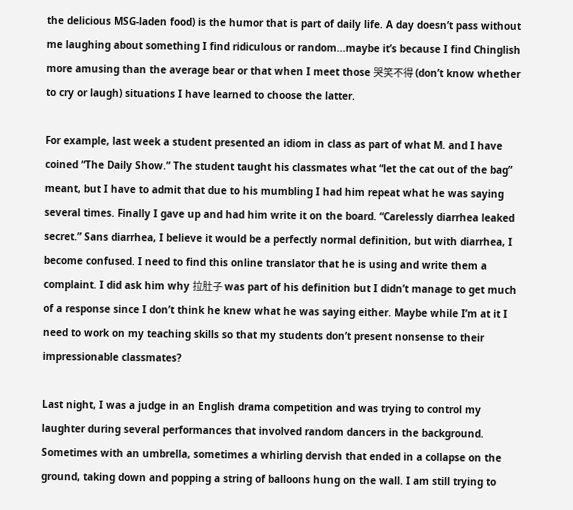the delicious MSG-laden food) is the humor that is part of daily life. A day doesn’t pass without me laughing about something I find ridiculous or random...maybe it’s because I find Chinglish more amusing than the average bear or that when I meet those 哭笑不得 (don’t know whether to cry or laugh) situations I have learned to choose the latter.

For example, last week a student presented an idiom in class as part of what M. and I have coined “The Daily Show.” The student taught his classmates what “let the cat out of the bag” meant, but I have to admit that due to his mumbling I had him repeat what he was saying several times. Finally I gave up and had him write it on the board. “Carelessly diarrhea leaked secret.” Sans diarrhea, I believe it would be a perfectly normal definition, but with diarrhea, I become confused. I need to find this online translator that he is using and write them a complaint. I did ask him why 拉肚子 was part of his definition but I didn’t manage to get much of a response since I don’t think he knew what he was saying either. Maybe while I’m at it I need to work on my teaching skills so that my students don’t present nonsense to their impressionable classmates?

Last night, I was a judge in an English drama competition and was trying to control my laughter during several performances that involved random dancers in the background. Sometimes with an umbrella, sometimes a whirling dervish that ended in a collapse on the ground, taking down and popping a string of balloons hung on the wall. I am still trying to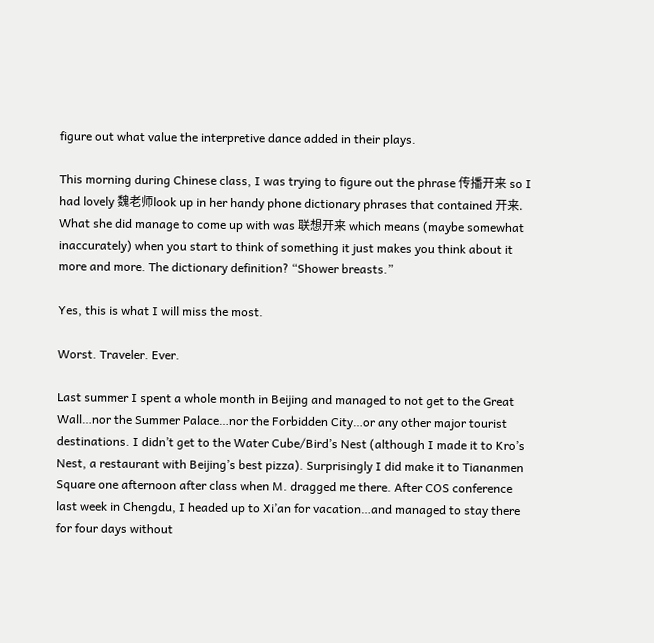figure out what value the interpretive dance added in their plays.

This morning during Chinese class, I was trying to figure out the phrase 传播开来 so I had lovely 魏老师look up in her handy phone dictionary phrases that contained 开来. What she did manage to come up with was 联想开来 which means (maybe somewhat inaccurately) when you start to think of something it just makes you think about it more and more. The dictionary definition? “Shower breasts.”

Yes, this is what I will miss the most.

Worst. Traveler. Ever.

Last summer I spent a whole month in Beijing and managed to not get to the Great Wall…nor the Summer Palace…nor the Forbidden City…or any other major tourist destinations. I didn’t get to the Water Cube/Bird’s Nest (although I made it to Kro’s Nest, a restaurant with Beijing’s best pizza). Surprisingly I did make it to Tiananmen Square one afternoon after class when M. dragged me there. After COS conference last week in Chengdu, I headed up to Xi’an for vacation…and managed to stay there for four days without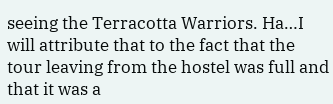seeing the Terracotta Warriors. Ha…I will attribute that to the fact that the tour leaving from the hostel was full and that it was a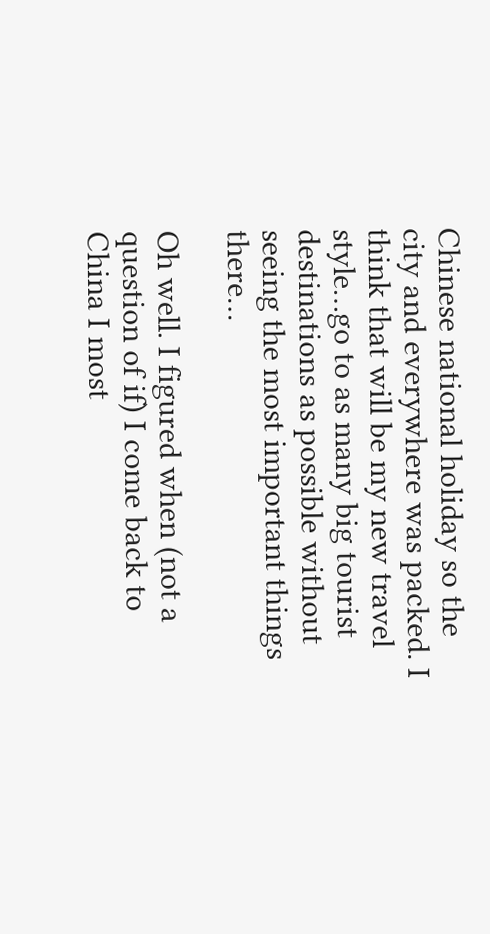Chinese national holiday so the city and everywhere was packed. I think that will be my new travel style…go to as many big tourist destinations as possible without seeing the most important things there…

Oh well. I figured when (not a question of if) I come back to China I most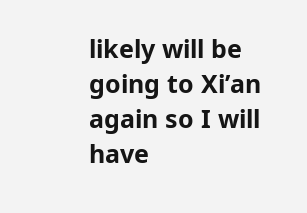likely will be going to Xi’an again so I will have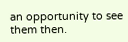an opportunity to see them then.